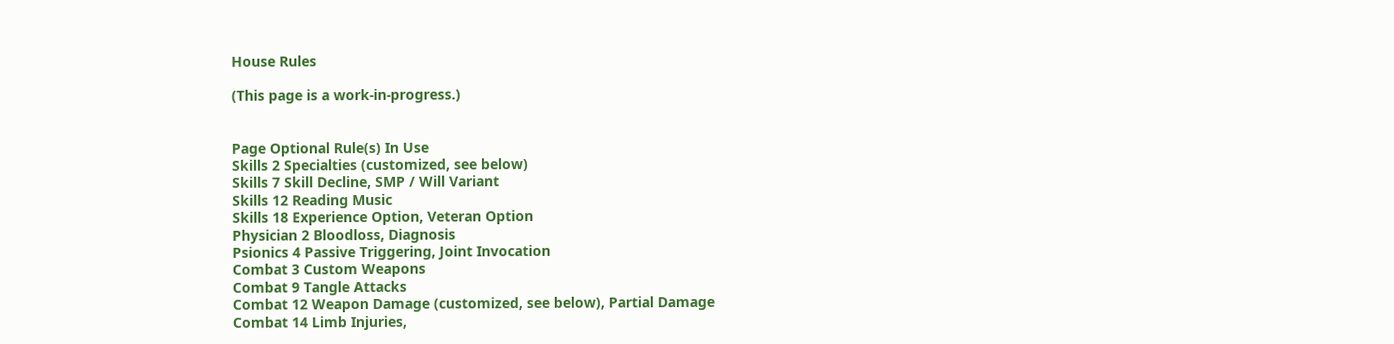House Rules

(This page is a work-in-progress.)


Page Optional Rule(s) In Use
Skills 2 Specialties (customized, see below)
Skills 7 Skill Decline, SMP / Will Variant
Skills 12 Reading Music
Skills 18 Experience Option, Veteran Option
Physician 2 Bloodloss, Diagnosis
Psionics 4 Passive Triggering, Joint Invocation
Combat 3 Custom Weapons
Combat 9 Tangle Attacks
Combat 12 Weapon Damage (customized, see below), Partial Damage
Combat 14 Limb Injuries,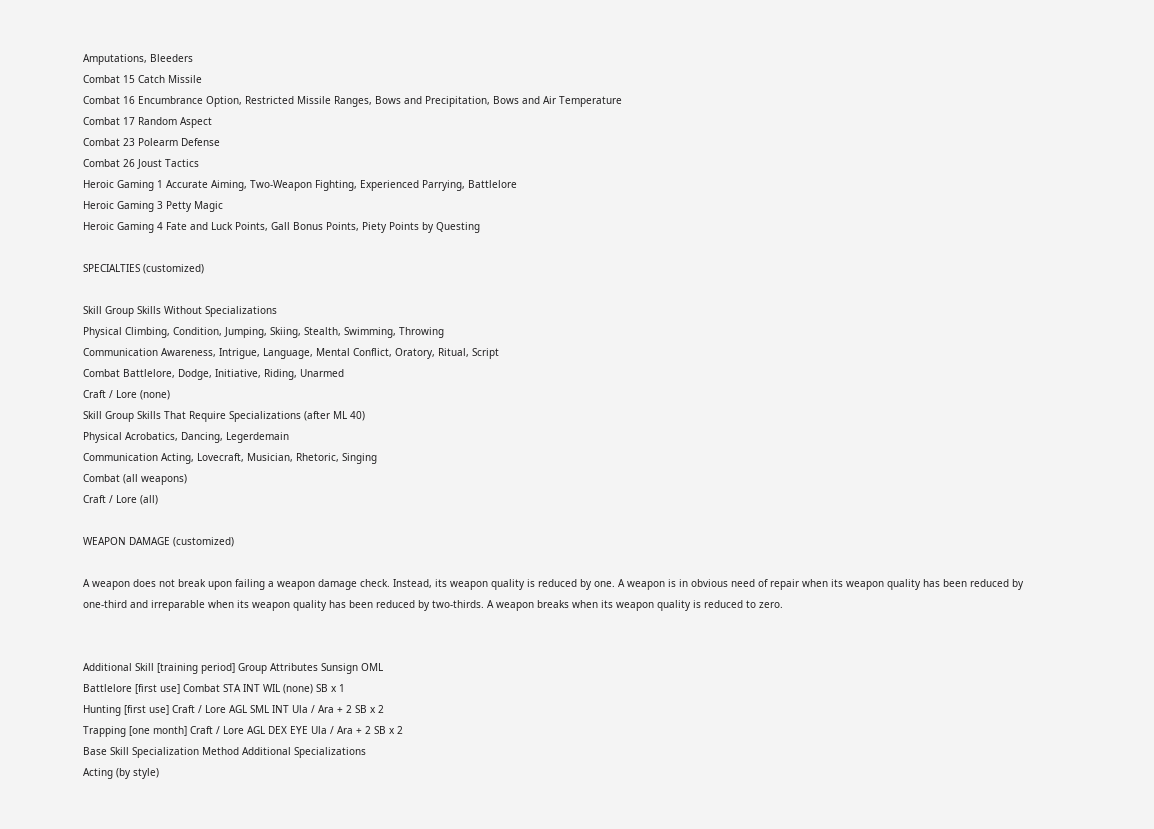Amputations, Bleeders
Combat 15 Catch Missile
Combat 16 Encumbrance Option, Restricted Missile Ranges, Bows and Precipitation, Bows and Air Temperature
Combat 17 Random Aspect
Combat 23 Polearm Defense
Combat 26 Joust Tactics
Heroic Gaming 1 Accurate Aiming, Two-Weapon Fighting, Experienced Parrying, Battlelore
Heroic Gaming 3 Petty Magic
Heroic Gaming 4 Fate and Luck Points, Gall Bonus Points, Piety Points by Questing

SPECIALTIES (customized)

Skill Group Skills Without Specializations
Physical Climbing, Condition, Jumping, Skiing, Stealth, Swimming, Throwing
Communication Awareness, Intrigue, Language, Mental Conflict, Oratory, Ritual, Script
Combat Battlelore, Dodge, Initiative, Riding, Unarmed
Craft / Lore (none)
Skill Group Skills That Require Specializations (after ML 40)
Physical Acrobatics, Dancing, Legerdemain
Communication Acting, Lovecraft, Musician, Rhetoric, Singing
Combat (all weapons)
Craft / Lore (all)

WEAPON DAMAGE (customized)

A weapon does not break upon failing a weapon damage check. Instead, its weapon quality is reduced by one. A weapon is in obvious need of repair when its weapon quality has been reduced by one-third and irreparable when its weapon quality has been reduced by two-thirds. A weapon breaks when its weapon quality is reduced to zero.


Additional Skill [training period] Group Attributes Sunsign OML
Battlelore [first use] Combat STA INT WIL (none) SB x 1
Hunting [first use] Craft / Lore AGL SML INT Ula / Ara + 2 SB x 2
Trapping [one month] Craft / Lore AGL DEX EYE Ula / Ara + 2 SB x 2
Base Skill Specialization Method Additional Specializations
Acting (by style)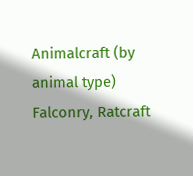Animalcraft (by animal type) Falconry, Ratcraft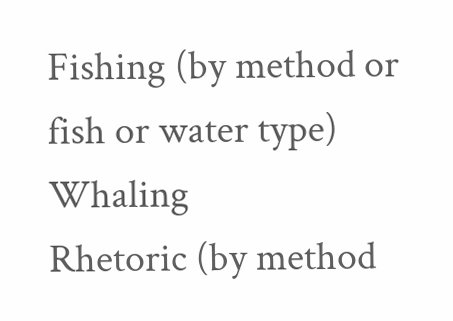Fishing (by method or fish or water type) Whaling
Rhetoric (by method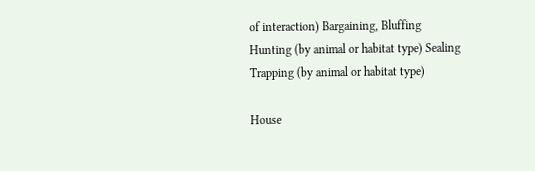of interaction) Bargaining, Bluffing
Hunting (by animal or habitat type) Sealing
Trapping (by animal or habitat type)

House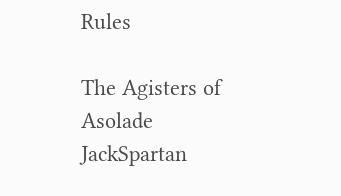Rules

The Agisters of Asolade JackSpartan